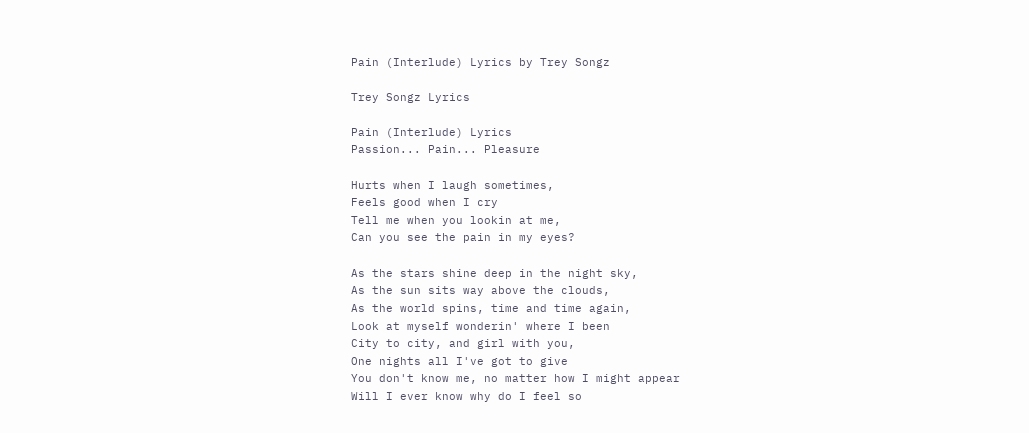Pain (Interlude) Lyrics by Trey Songz

Trey Songz Lyrics

Pain (Interlude) Lyrics
Passion... Pain... Pleasure

Hurts when I laugh sometimes,
Feels good when I cry
Tell me when you lookin at me,
Can you see the pain in my eyes?

As the stars shine deep in the night sky,
As the sun sits way above the clouds,
As the world spins, time and time again,
Look at myself wonderin' where I been
City to city, and girl with you,
One nights all I've got to give
You don't know me, no matter how I might appear
Will I ever know why do I feel so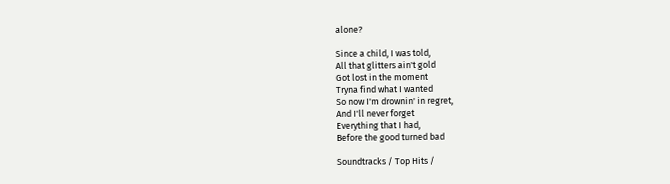alone?

Since a child, I was told,
All that glitters ain't gold
Got lost in the moment
Tryna find what I wanted
So now I'm drownin' in regret,
And I'll never forget
Everything that I had,
Before the good turned bad

Soundtracks / Top Hits /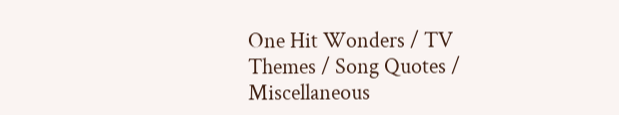One Hit Wonders / TV Themes / Song Quotes / Miscellaneous